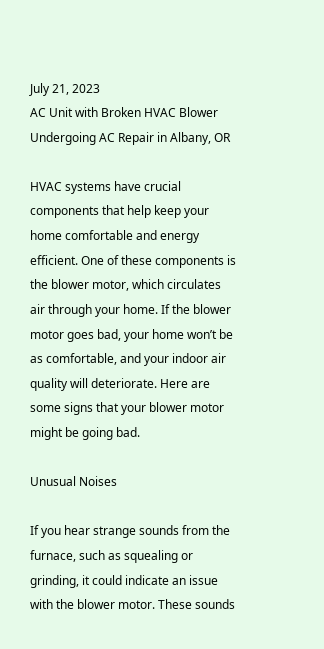July 21, 2023
AC Unit with Broken HVAC Blower Undergoing AC Repair in Albany, OR

HVAC systems have crucial components that help keep your home comfortable and energy efficient. One of these components is the blower motor, which circulates air through your home. If the blower motor goes bad, your home won’t be as comfortable, and your indoor air quality will deteriorate. Here are some signs that your blower motor might be going bad.

Unusual Noises

If you hear strange sounds from the furnace, such as squealing or grinding, it could indicate an issue with the blower motor. These sounds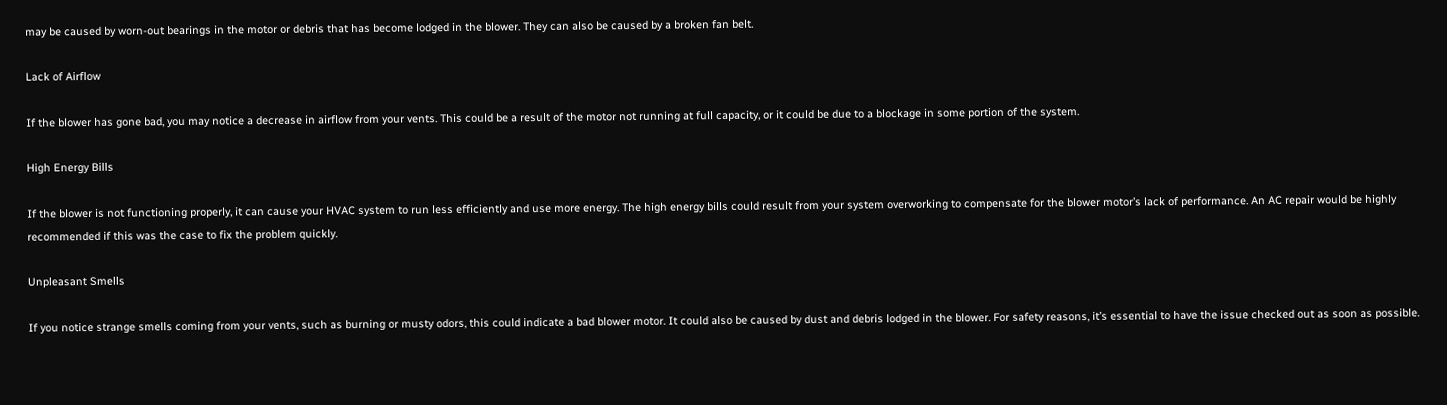may be caused by worn-out bearings in the motor or debris that has become lodged in the blower. They can also be caused by a broken fan belt.

Lack of Airflow

If the blower has gone bad, you may notice a decrease in airflow from your vents. This could be a result of the motor not running at full capacity, or it could be due to a blockage in some portion of the system.

High Energy Bills

If the blower is not functioning properly, it can cause your HVAC system to run less efficiently and use more energy. The high energy bills could result from your system overworking to compensate for the blower motor’s lack of performance. An AC repair would be highly recommended if this was the case to fix the problem quickly.

Unpleasant Smells

If you notice strange smells coming from your vents, such as burning or musty odors, this could indicate a bad blower motor. It could also be caused by dust and debris lodged in the blower. For safety reasons, it’s essential to have the issue checked out as soon as possible.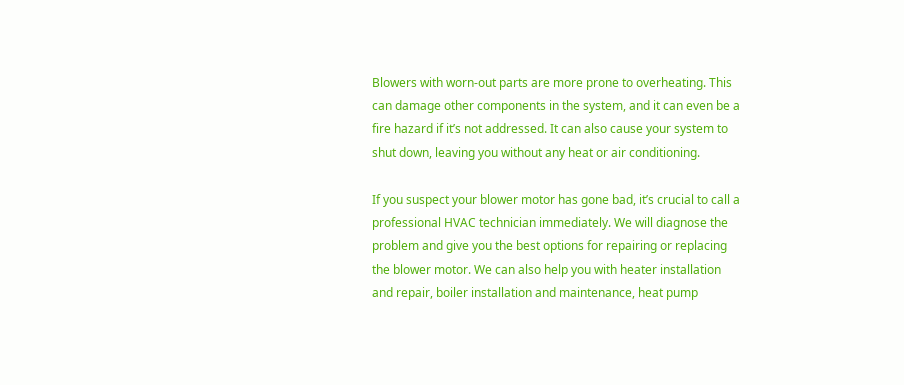Blowers with worn-out parts are more prone to overheating. This can damage other components in the system, and it can even be a fire hazard if it’s not addressed. It can also cause your system to shut down, leaving you without any heat or air conditioning.

If you suspect your blower motor has gone bad, it’s crucial to call a professional HVAC technician immediately. We will diagnose the problem and give you the best options for repairing or replacing the blower motor. We can also help you with heater installation and repair, boiler installation and maintenance, heat pump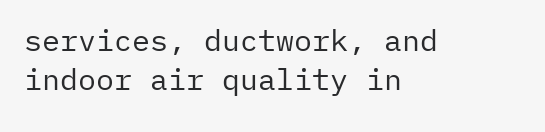services, ductwork, and indoor air quality in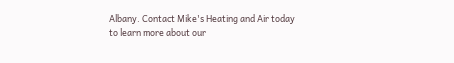Albany. Contact Mike's Heating and Air today to learn more about our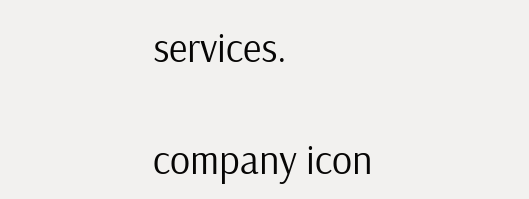services.

company icon